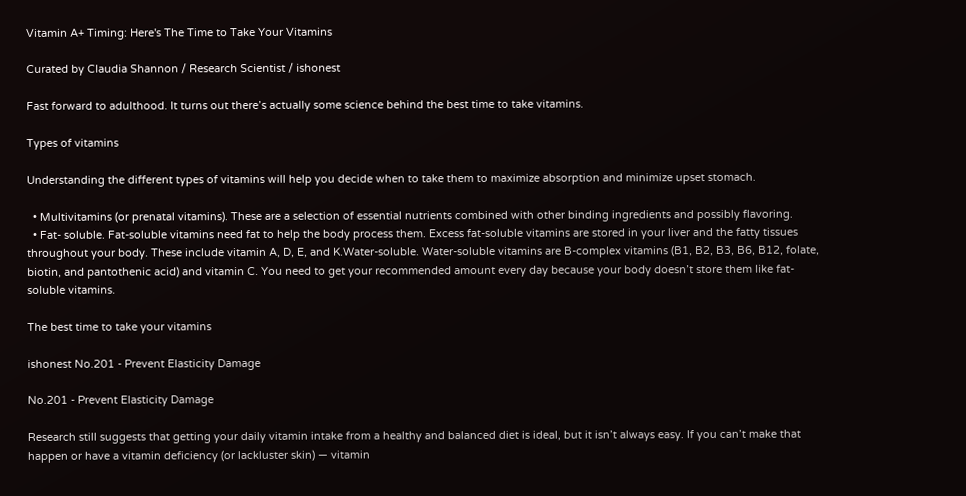Vitamin A+ Timing: Here's The Time to Take Your Vitamins

Curated by Claudia Shannon / Research Scientist / ishonest

Fast forward to adulthood. It turns out there’s actually some science behind the best time to take vitamins.

Types of vitamins

Understanding the different types of vitamins will help you decide when to take them to maximize absorption and minimize upset stomach.

  • Multivitamins (or prenatal vitamins). These are a selection of essential nutrients combined with other binding ingredients and possibly flavoring.
  • Fat- soluble. Fat-soluble vitamins need fat to help the body process them. Excess fat-soluble vitamins are stored in your liver and the fatty tissues throughout your body. These include vitamin A, D, E, and K.Water-soluble. Water-soluble vitamins are B-complex vitamins (B1, B2, B3, B6, B12, folate, biotin, and pantothenic acid) and vitamin C. You need to get your recommended amount every day because your body doesn’t store them like fat-soluble vitamins.

The best time to take your vitamins

ishonest No.201 - Prevent Elasticity Damage

No.201 - Prevent Elasticity Damage

Research still suggests that getting your daily vitamin intake from a healthy and balanced diet is ideal, but it isn’t always easy. If you can’t make that happen or have a vitamin deficiency (or lackluster skin) — vitamin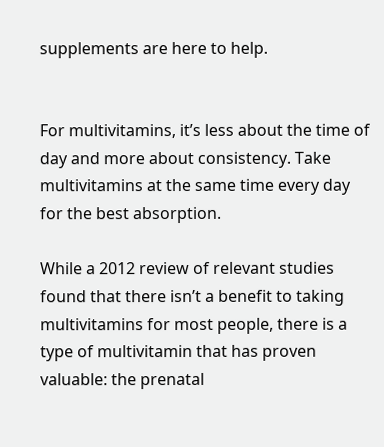supplements are here to help.


For multivitamins, it’s less about the time of day and more about consistency. Take multivitamins at the same time every day for the best absorption.

While a 2012 review of relevant studies found that there isn’t a benefit to taking multivitamins for most people, there is a type of multivitamin that has proven valuable: the prenatal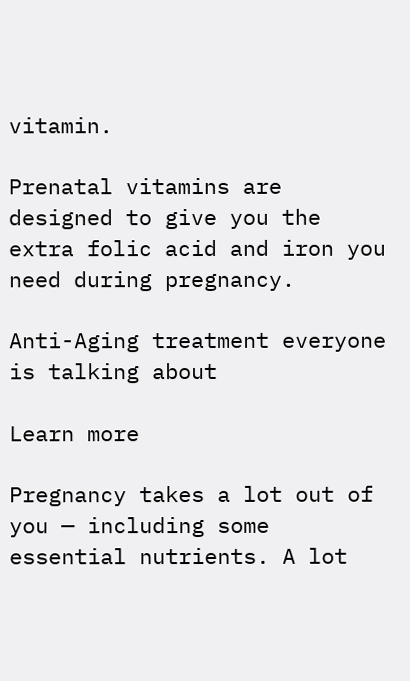vitamin.

Prenatal vitamins are designed to give you the extra folic acid and iron you need during pregnancy.

Anti-Aging treatment everyone is talking about

Learn more

Pregnancy takes a lot out of you — including some essential nutrients. A lot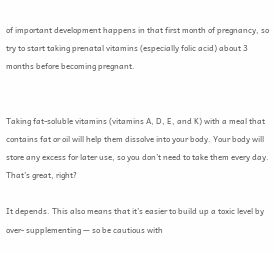of important development happens in that first month of pregnancy, so try to start taking prenatal vitamins (especially folic acid) about 3 months before becoming pregnant.


Taking fat-soluble vitamins (vitamins A, D, E, and K) with a meal that contains fat or oil will help them dissolve into your body. Your body will store any excess for later use, so you don’t need to take them every day. That’s great, right?

It depends. This also means that it’s easier to build up a toxic level by over- supplementing — so be cautious with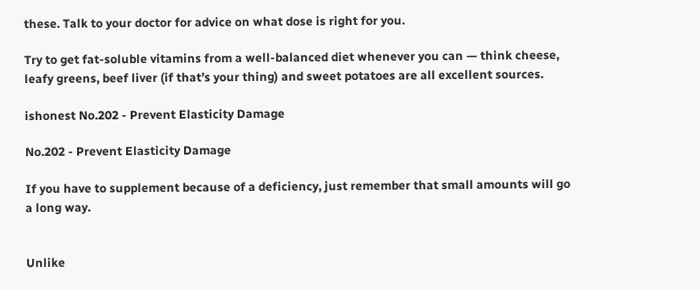these. Talk to your doctor for advice on what dose is right for you.

Try to get fat-soluble vitamins from a well-balanced diet whenever you can — think cheese, leafy greens, beef liver (if that’s your thing) and sweet potatoes are all excellent sources.

ishonest No.202 - Prevent Elasticity Damage

No.202 - Prevent Elasticity Damage

If you have to supplement because of a deficiency, just remember that small amounts will go a long way.


Unlike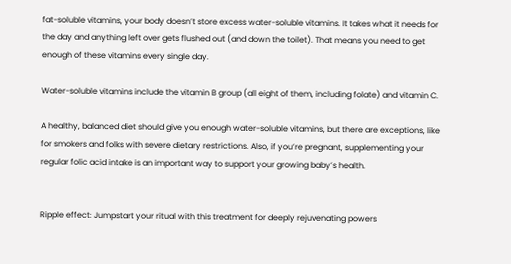fat-soluble vitamins, your body doesn’t store excess water-soluble vitamins. It takes what it needs for the day and anything left over gets flushed out (and down the toilet). That means you need to get enough of these vitamins every single day.

Water-soluble vitamins include the vitamin B group (all eight of them, including folate) and vitamin C.

A healthy, balanced diet should give you enough water-soluble vitamins, but there are exceptions, like for smokers and folks with severe dietary restrictions. Also, if you’re pregnant, supplementing your regular folic acid intake is an important way to support your growing baby’s health.


Ripple effect: Jumpstart your ritual with this treatment for deeply rejuvenating powers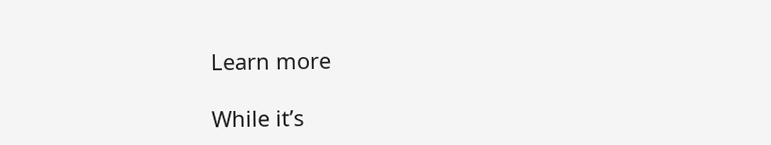Learn more

While it’s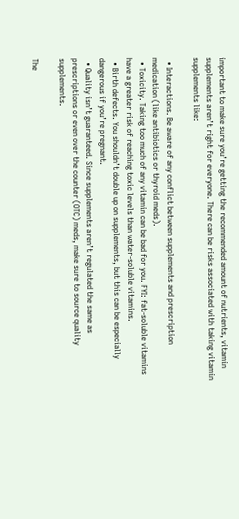important to make sure you’re getting the recommended amount of nutrients, vitamin supplements aren’t right for everyone. There can be risks associated with taking vitamin supplements like:

  • Interactions. Be aware of any conflict between supplements and prescription medication (like antibiotics or thyroid meds).
  • Toxicity. Taking too much of any vitamin can be bad for you. FYI: fat-soluble vitamins have a greater risk of reaching toxic levels than water-soluble vitamins.
  • Birth defects. You shouldn’t double up on supplements, but this can be especially dangerous if you’re pregnant.
  • Quality isn’t guaranteed. Since supplements aren’t regulated the same as prescriptions or even over the counter (OTC) meds, make sure to source quality supplements.

The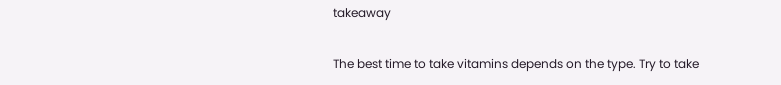takeaway

The best time to take vitamins depends on the type. Try to take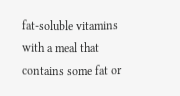fat-soluble vitamins with a meal that contains some fat or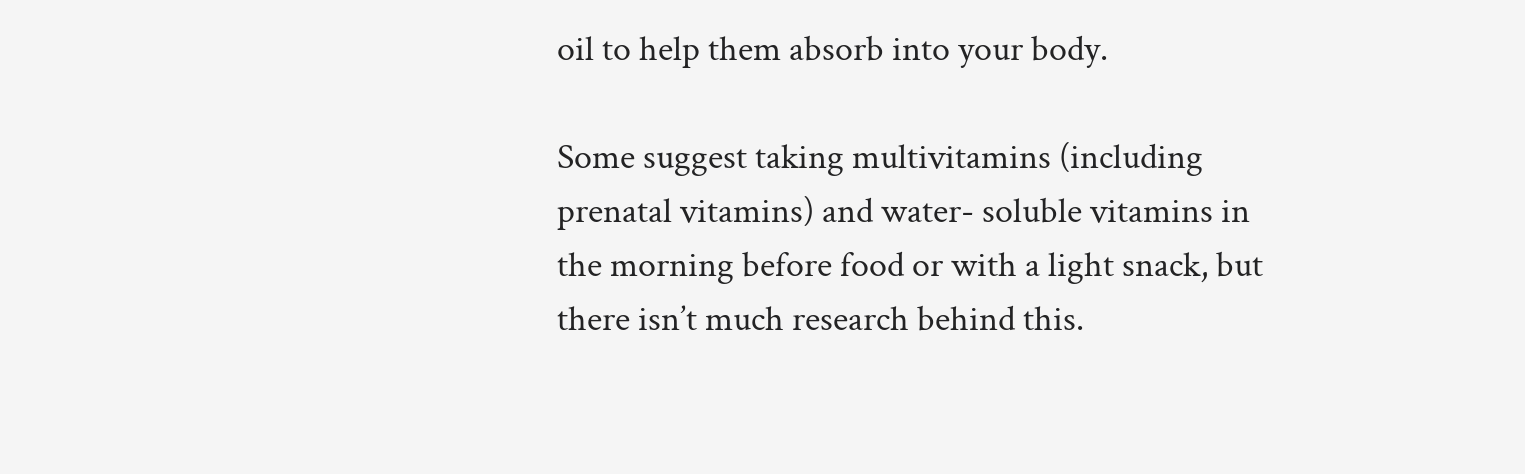oil to help them absorb into your body.

Some suggest taking multivitamins (including prenatal vitamins) and water- soluble vitamins in the morning before food or with a light snack, but there isn’t much research behind this.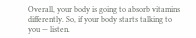Overall, your body is going to absorb vitamins differently. So, if your body starts talking to you — listen.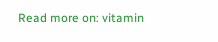Read more on: vitamin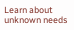Learn about unknown needs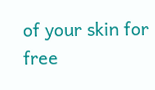of your skin for free